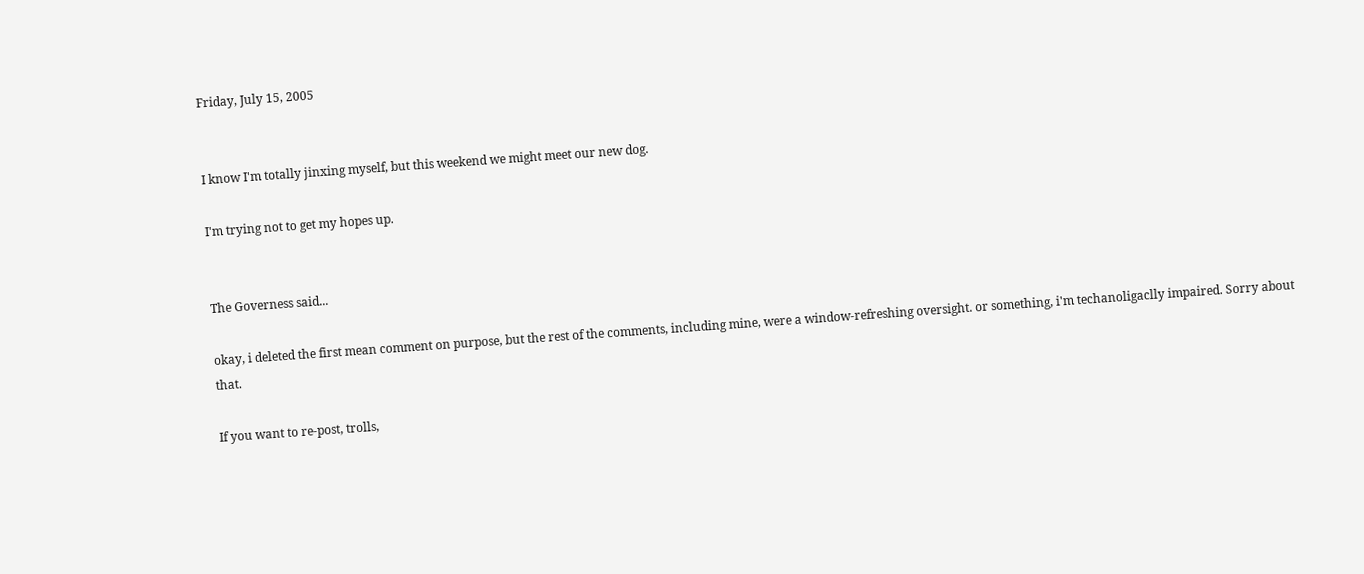Friday, July 15, 2005


I know I'm totally jinxing myself, but this weekend we might meet our new dog.

I'm trying not to get my hopes up.


The Governess said...

okay, i deleted the first mean comment on purpose, but the rest of the comments, including mine, were a window-refreshing oversight. or something, i'm techanoligaclly impaired. Sorry about that.

If you want to re-post, trolls,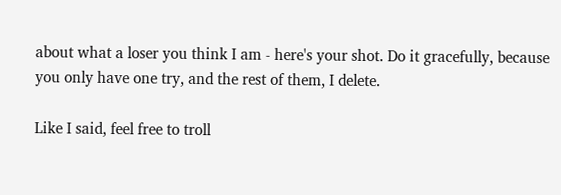about what a loser you think I am - here's your shot. Do it gracefully, because you only have one try, and the rest of them, I delete.

Like I said, feel free to troll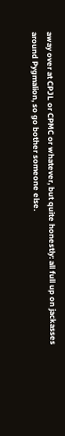away over at CPJL or CPMC or whatever, but quite honestly: all full up on jackasses around Pygmalion, so go bother someone else.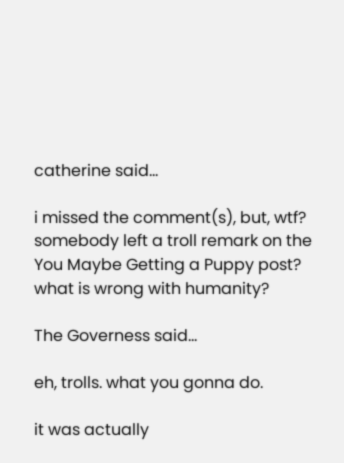catherine said...

i missed the comment(s), but, wtf? somebody left a troll remark on the You Maybe Getting a Puppy post? what is wrong with humanity?

The Governess said...

eh, trolls. what you gonna do.

it was actually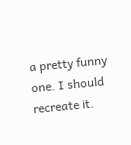a pretty funny one. I should recreate it.